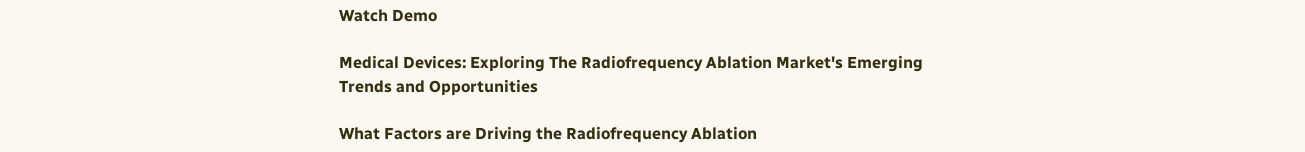Watch Demo

Medical Devices: Exploring The Radiofrequency Ablation Market's Emerging Trends and Opportunities

What Factors are Driving the Radiofrequency Ablation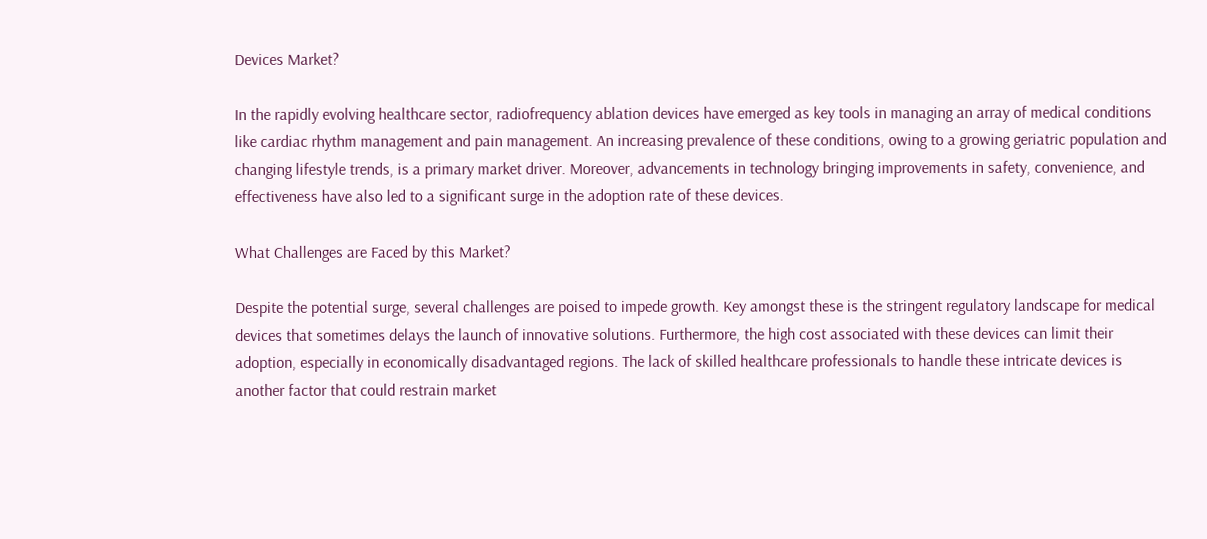Devices Market?

In the rapidly evolving healthcare sector, radiofrequency ablation devices have emerged as key tools in managing an array of medical conditions like cardiac rhythm management and pain management. An increasing prevalence of these conditions, owing to a growing geriatric population and changing lifestyle trends, is a primary market driver. Moreover, advancements in technology bringing improvements in safety, convenience, and effectiveness have also led to a significant surge in the adoption rate of these devices.

What Challenges are Faced by this Market?

Despite the potential surge, several challenges are poised to impede growth. Key amongst these is the stringent regulatory landscape for medical devices that sometimes delays the launch of innovative solutions. Furthermore, the high cost associated with these devices can limit their adoption, especially in economically disadvantaged regions. The lack of skilled healthcare professionals to handle these intricate devices is another factor that could restrain market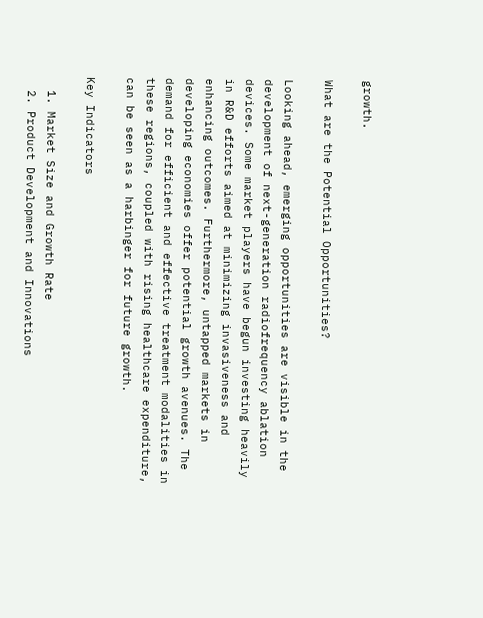growth.

What are the Potential Opportunities?

Looking ahead, emerging opportunities are visible in the development of next-generation radiofrequency ablation devices. Some market players have begun investing heavily in R&D efforts aimed at minimizing invasiveness and enhancing outcomes. Furthermore, untapped markets in developing economies offer potential growth avenues. The demand for efficient and effective treatment modalities in these regions, coupled with rising healthcare expenditure, can be seen as a harbinger for future growth.

Key Indicators

  1. Market Size and Growth Rate
  2. Product Development and Innovations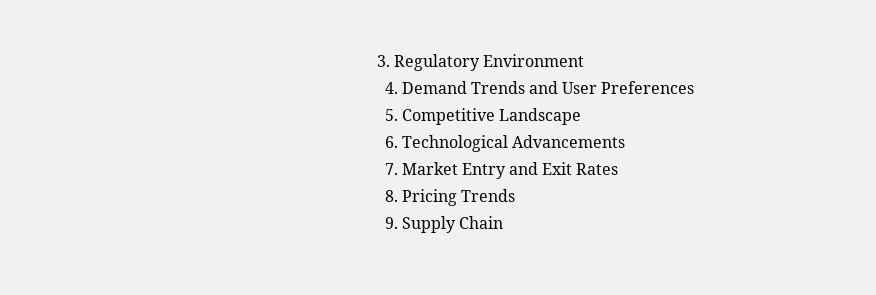3. Regulatory Environment
  4. Demand Trends and User Preferences
  5. Competitive Landscape
  6. Technological Advancements
  7. Market Entry and Exit Rates
  8. Pricing Trends
  9. Supply Chain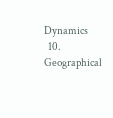Dynamics
  10. Geographical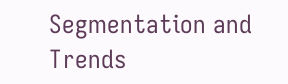Segmentation and Trends